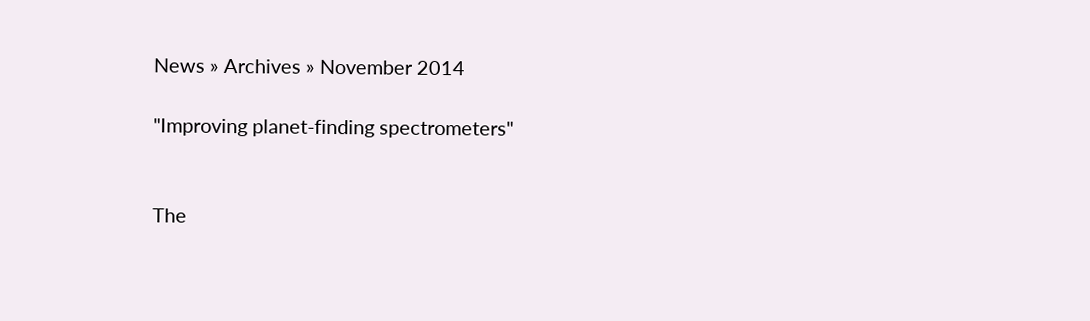News » Archives » November 2014

"Improving planet-finding spectrometers"


The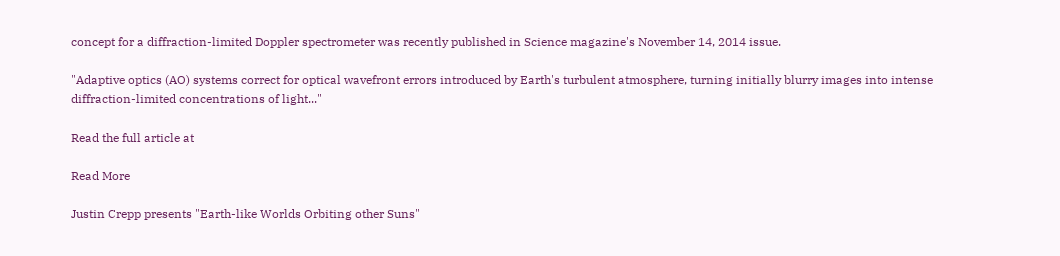concept for a diffraction-limited Doppler spectrometer was recently published in Science magazine's November 14, 2014 issue.

"Adaptive optics (AO) systems correct for optical wavefront errors introduced by Earth's turbulent atmosphere, turning initially blurry images into intense diffraction-limited concentrations of light..."

Read the full article at

Read More

Justin Crepp presents "Earth-like Worlds Orbiting other Suns"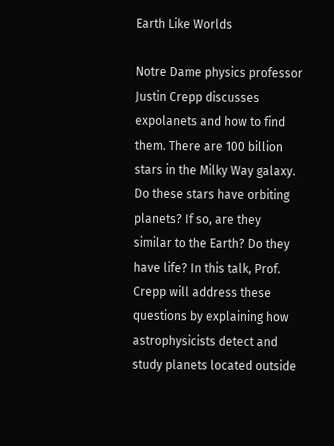Earth Like Worlds

Notre Dame physics professor Justin Crepp discusses expolanets and how to find them. There are 100 billion stars in the Milky Way galaxy. Do these stars have orbiting planets? If so, are they similar to the Earth? Do they have life? In this talk, Prof. Crepp will address these questions by explaining how astrophysicists detect and study planets located outside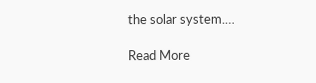the solar system.…

Read More